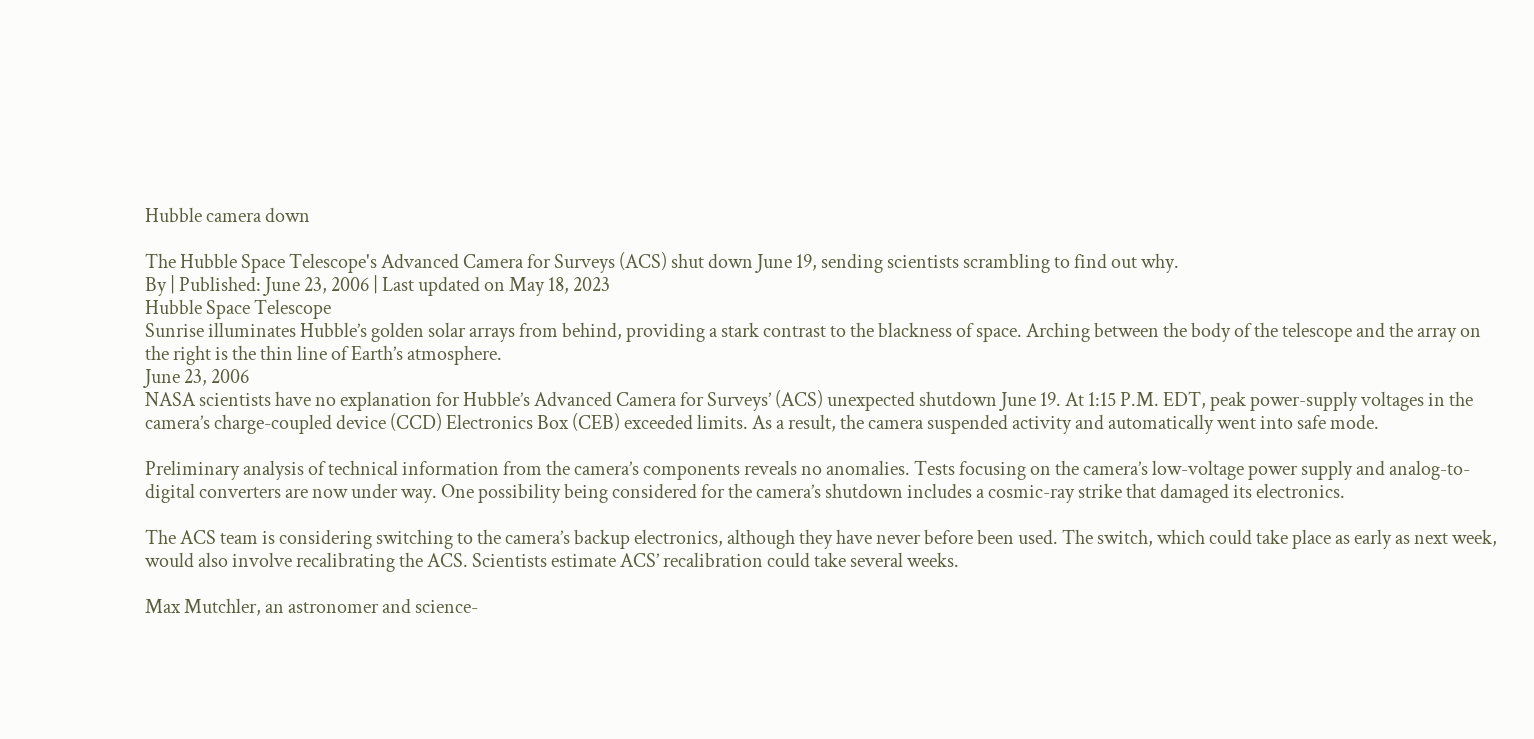Hubble camera down

The Hubble Space Telescope's Advanced Camera for Surveys (ACS) shut down June 19, sending scientists scrambling to find out why.
By | Published: June 23, 2006 | Last updated on May 18, 2023
Hubble Space Telescope
Sunrise illuminates Hubble’s golden solar arrays from behind, providing a stark contrast to the blackness of space. Arching between the body of the telescope and the array on the right is the thin line of Earth’s atmosphere.
June 23, 2006
NASA scientists have no explanation for Hubble’s Advanced Camera for Surveys’ (ACS) unexpected shutdown June 19. At 1:15 P.M. EDT, peak power-supply voltages in the camera’s charge-coupled device (CCD) Electronics Box (CEB) exceeded limits. As a result, the camera suspended activity and automatically went into safe mode.

Preliminary analysis of technical information from the camera’s components reveals no anomalies. Tests focusing on the camera’s low-voltage power supply and analog-to-digital converters are now under way. One possibility being considered for the camera’s shutdown includes a cosmic-ray strike that damaged its electronics.

The ACS team is considering switching to the camera’s backup electronics, although they have never before been used. The switch, which could take place as early as next week, would also involve recalibrating the ACS. Scientists estimate ACS’ recalibration could take several weeks.

Max Mutchler, an astronomer and science-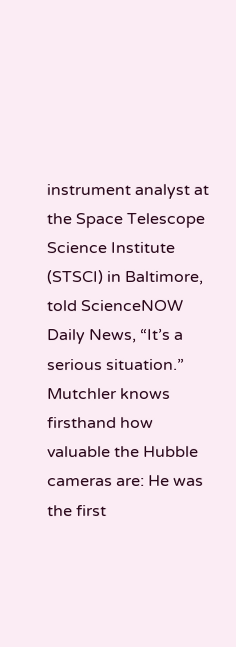instrument analyst at the Space Telescope Science Institute (STSCI) in Baltimore, told ScienceNOW Daily News, “It’s a serious situation.” Mutchler knows firsthand how valuable the Hubble cameras are: He was the first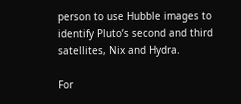person to use Hubble images to identify Pluto’s second and third satellites, Nix and Hydra.

For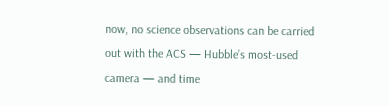now, no science observations can be carried out with the ACS — Hubble’s most-used camera — and time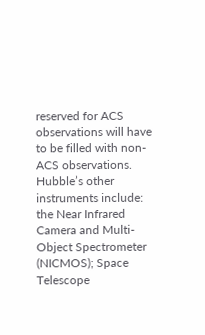reserved for ACS observations will have to be filled with non-ACS observations. Hubble’s other instruments include: the Near Infrared Camera and Multi-Object Spectrometer (NICMOS); Space Telescope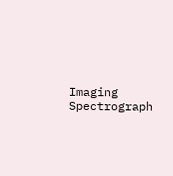Imaging Spectrograph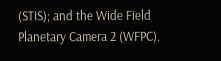(STIS); and the Wide Field Planetary Camera 2 (WFPC).